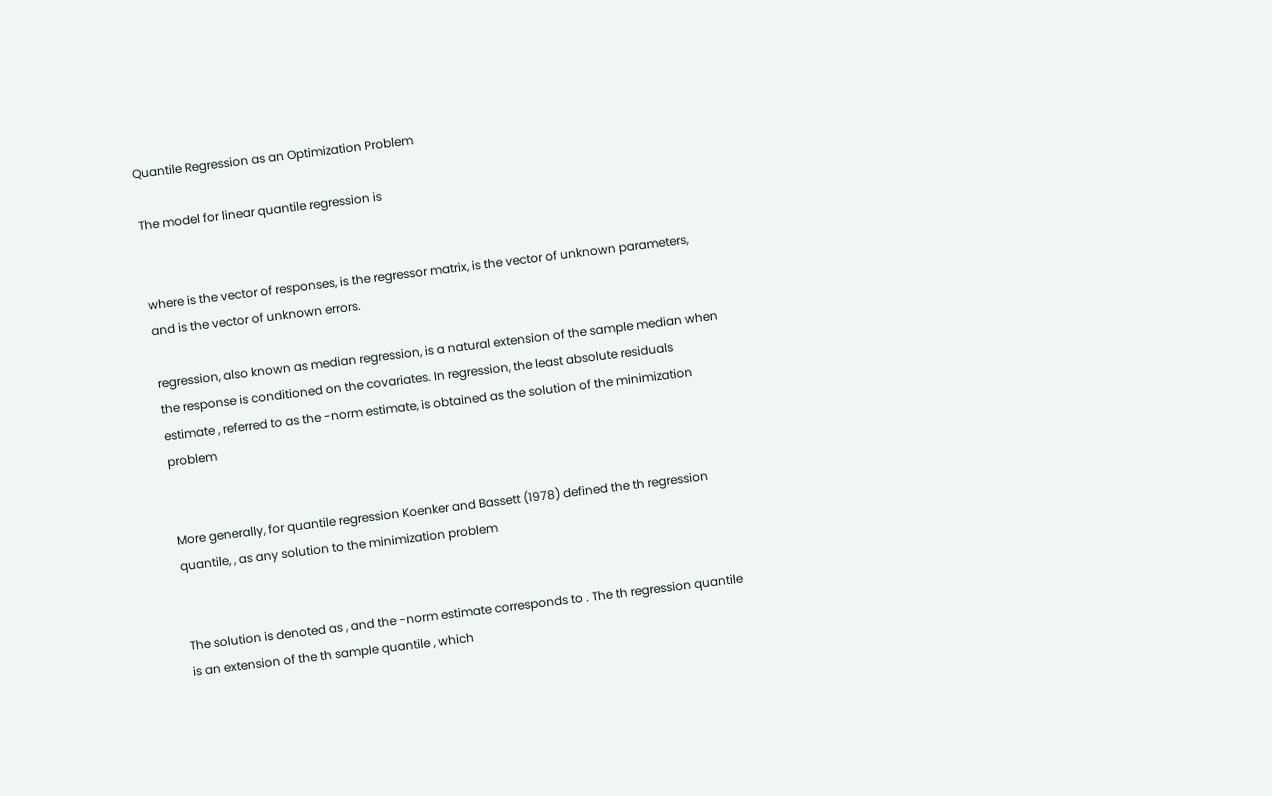Quantile Regression as an Optimization Problem

The model for linear quantile regression is


where is the vector of responses, is the regressor matrix, is the vector of unknown parameters, and is the vector of unknown errors.

regression, also known as median regression, is a natural extension of the sample median when the response is conditioned on the covariates. In regression, the least absolute residuals estimate , referred to as the -norm estimate, is obtained as the solution of the minimization problem


More generally, for quantile regression Koenker and Bassett (1978) defined the th regression quantile, , as any solution to the minimization problem


The solution is denoted as , and the -norm estimate corresponds to . The th regression quantile is an extension of the th sample quantile , which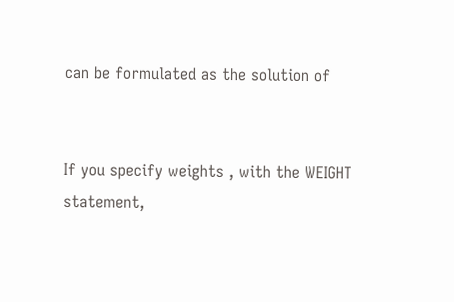can be formulated as the solution of


If you specify weights , with the WEIGHT statement,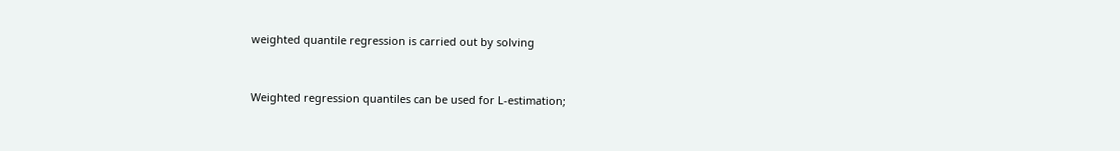weighted quantile regression is carried out by solving


Weighted regression quantiles can be used for L-estimation;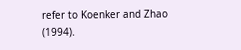refer to Koenker and Zhao (1994).